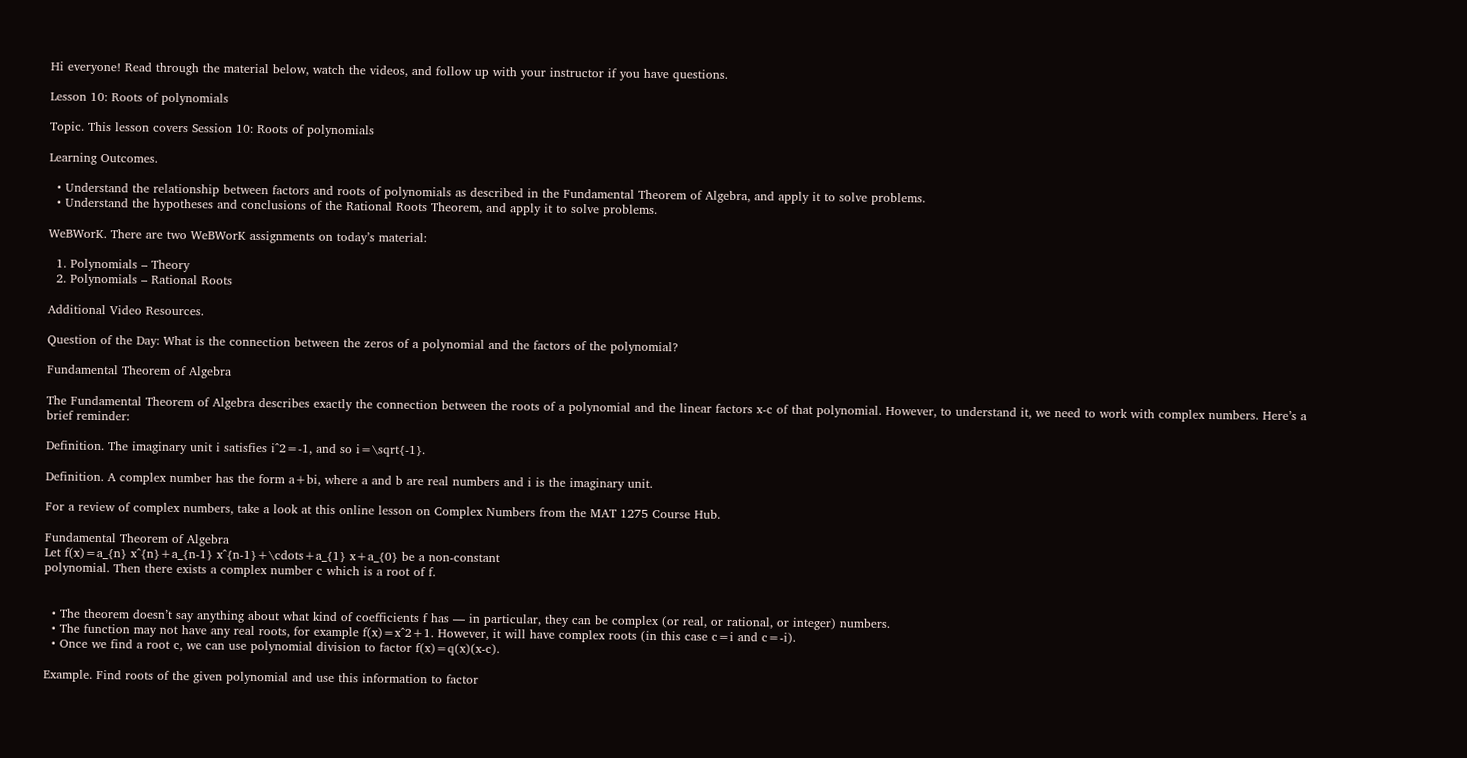Hi everyone! Read through the material below, watch the videos, and follow up with your instructor if you have questions.

Lesson 10: Roots of polynomials

Topic. This lesson covers Session 10: Roots of polynomials

Learning Outcomes.

  • Understand the relationship between factors and roots of polynomials as described in the Fundamental Theorem of Algebra, and apply it to solve problems.
  • Understand the hypotheses and conclusions of the Rational Roots Theorem, and apply it to solve problems.

WeBWorK. There are two WeBWorK assignments on today’s material:

  1. Polynomials – Theory
  2. Polynomials – Rational Roots

Additional Video Resources.

Question of the Day: What is the connection between the zeros of a polynomial and the factors of the polynomial?

Fundamental Theorem of Algebra

The Fundamental Theorem of Algebra describes exactly the connection between the roots of a polynomial and the linear factors x-c of that polynomial. However, to understand it, we need to work with complex numbers. Here’s a brief reminder:

Definition. The imaginary unit i satisfies i^2=-1, and so i=\sqrt{-1}.

Definition. A complex number has the form a+bi, where a and b are real numbers and i is the imaginary unit.

For a review of complex numbers, take a look at this online lesson on Complex Numbers from the MAT 1275 Course Hub.

Fundamental Theorem of Algebra
Let f(x)=a_{n} x^{n}+a_{n-1} x^{n-1}+\cdots+a_{1} x+a_{0} be a non-constant
polynomial. Then there exists a complex number c which is a root of f.


  • The theorem doesn’t say anything about what kind of coefficients f has — in particular, they can be complex (or real, or rational, or integer) numbers.
  • The function may not have any real roots, for example f(x)=x^2+1. However, it will have complex roots (in this case c=i and c=-i).
  • Once we find a root c, we can use polynomial division to factor f(x)=q(x)(x-c).

Example. Find roots of the given polynomial and use this information to factor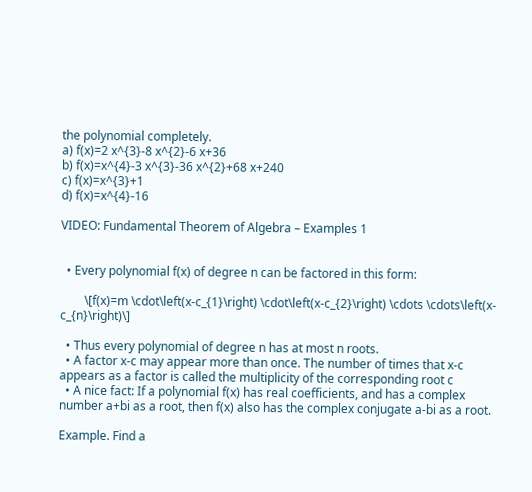the polynomial completely.
a) f(x)=2 x^{3}-8 x^{2}-6 x+36
b) f(x)=x^{4}-3 x^{3}-36 x^{2}+68 x+240
c) f(x)=x^{3}+1
d) f(x)=x^{4}-16

VIDEO: Fundamental Theorem of Algebra – Examples 1


  • Every polynomial f(x) of degree n can be factored in this form:

        \[f(x)=m \cdot\left(x-c_{1}\right) \cdot\left(x-c_{2}\right) \cdots \cdots\left(x-c_{n}\right)\]

  • Thus every polynomial of degree n has at most n roots.
  • A factor x-c may appear more than once. The number of times that x-c appears as a factor is called the multiplicity of the corresponding root c
  • A nice fact: If a polynomial f(x) has real coefficients, and has a complex number a+bi as a root, then f(x) also has the complex conjugate a-bi as a root.

Example. Find a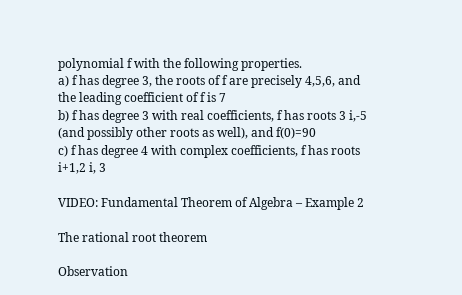polynomial f with the following properties.
a) f has degree 3, the roots of f are precisely 4,5,6, and the leading coefficient of f is 7
b) f has degree 3 with real coefficients, f has roots 3 i,-5 (and possibly other roots as well), and f(0)=90
c) f has degree 4 with complex coefficients, f has roots i+1,2 i, 3

VIDEO: Fundamental Theorem of Algebra – Example 2

The rational root theorem

Observation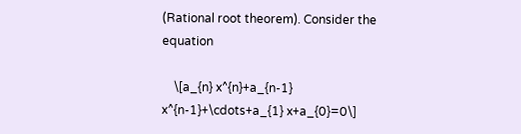(Rational root theorem). Consider the equation

    \[a_{n} x^{n}+a_{n-1} x^{n-1}+\cdots+a_{1} x+a_{0}=0\]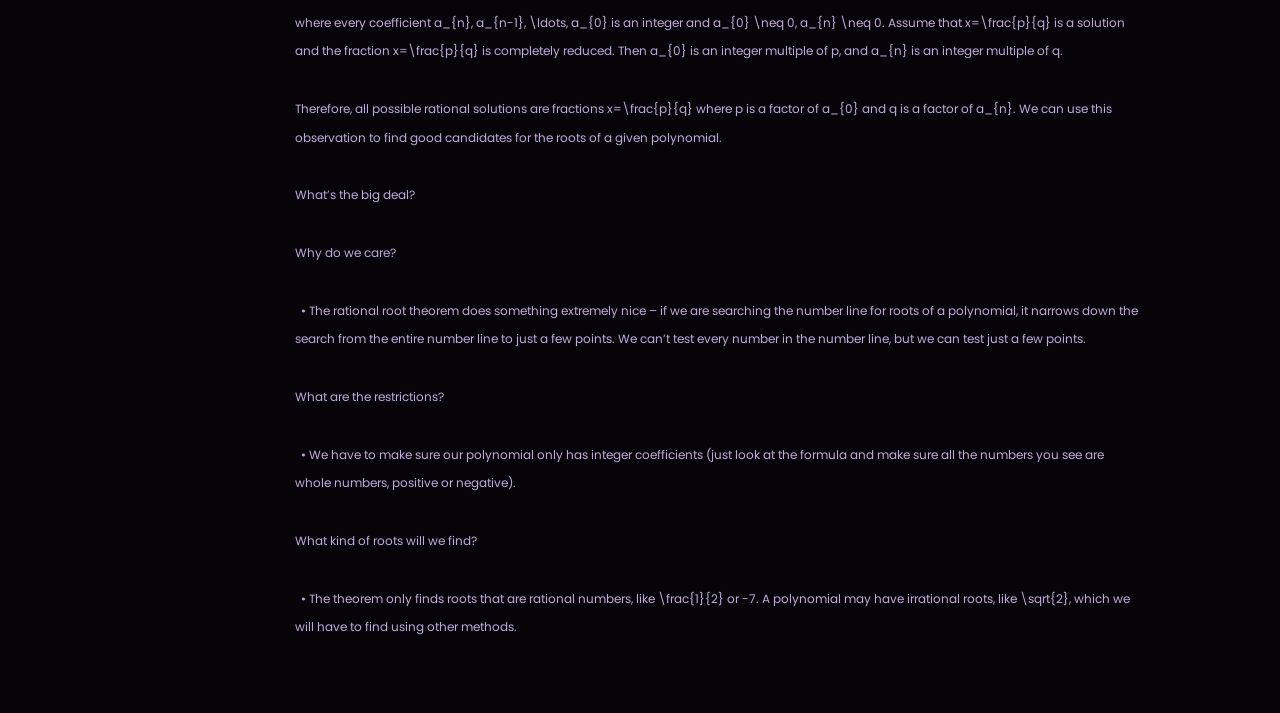where every coefficient a_{n}, a_{n-1}, \ldots, a_{0} is an integer and a_{0} \neq 0, a_{n} \neq 0. Assume that x=\frac{p}{q} is a solution and the fraction x=\frac{p}{q} is completely reduced. Then a_{0} is an integer multiple of p, and a_{n} is an integer multiple of q.

Therefore, all possible rational solutions are fractions x=\frac{p}{q} where p is a factor of a_{0} and q is a factor of a_{n}. We can use this observation to find good candidates for the roots of a given polynomial.

What’s the big deal?

Why do we care?

  • The rational root theorem does something extremely nice – if we are searching the number line for roots of a polynomial, it narrows down the search from the entire number line to just a few points. We can’t test every number in the number line, but we can test just a few points.

What are the restrictions?

  • We have to make sure our polynomial only has integer coefficients (just look at the formula and make sure all the numbers you see are whole numbers, positive or negative).

What kind of roots will we find?

  • The theorem only finds roots that are rational numbers, like \frac{1}{2} or -7. A polynomial may have irrational roots, like \sqrt{2}, which we will have to find using other methods.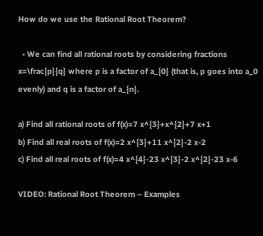How do we use the Rational Root Theorem?

  • We can find all rational roots by considering fractions x=\frac{p}{q} where p is a factor of a_{0} (that is, p goes into a_0 evenly) and q is a factor of a_{n}.

a) Find all rational roots of f(x)=7 x^{3}+x^{2}+7 x+1
b) Find all real roots of f(x)=2 x^{3}+11 x^{2}-2 x-2
c) Find all real roots of f(x)=4 x^{4}-23 x^{3}-2 x^{2}-23 x-6

VIDEO: Rational Root Theorem – Examples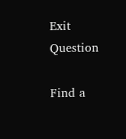Exit Question

Find a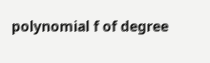polynomial f of degree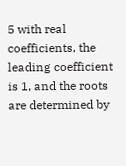5 with real coefficients, the leading coefficient is 1, and the roots are determined by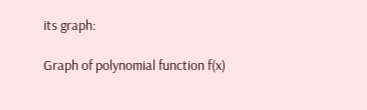its graph:

Graph of polynomial function f(x)